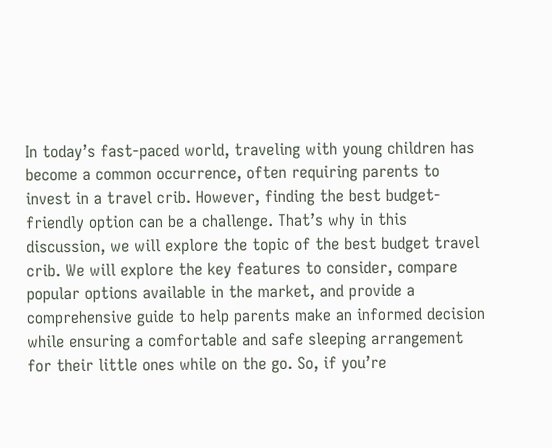In today’s fast-paced world, traveling with young children has become a common occurrence, often requiring parents to invest in a travel crib. However, finding the best budget-friendly option can be a challenge. That’s why in this discussion, we will explore the topic of the best budget travel crib. We will explore the key features to consider, compare popular options available in the market, and provide a comprehensive guide to help parents make an informed decision while ensuring a comfortable and safe sleeping arrangement for their little ones while on the go. So, if you’re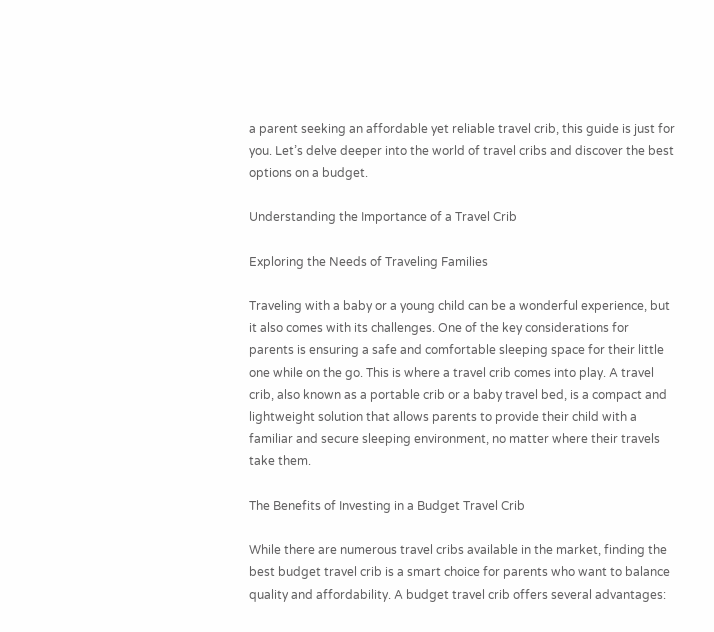a parent seeking an affordable yet reliable travel crib, this guide is just for you. Let’s delve deeper into the world of travel cribs and discover the best options on a budget.

Understanding the Importance of a Travel Crib

Exploring the Needs of Traveling Families

Traveling with a baby or a young child can be a wonderful experience, but it also comes with its challenges. One of the key considerations for parents is ensuring a safe and comfortable sleeping space for their little one while on the go. This is where a travel crib comes into play. A travel crib, also known as a portable crib or a baby travel bed, is a compact and lightweight solution that allows parents to provide their child with a familiar and secure sleeping environment, no matter where their travels take them.

The Benefits of Investing in a Budget Travel Crib

While there are numerous travel cribs available in the market, finding the best budget travel crib is a smart choice for parents who want to balance quality and affordability. A budget travel crib offers several advantages: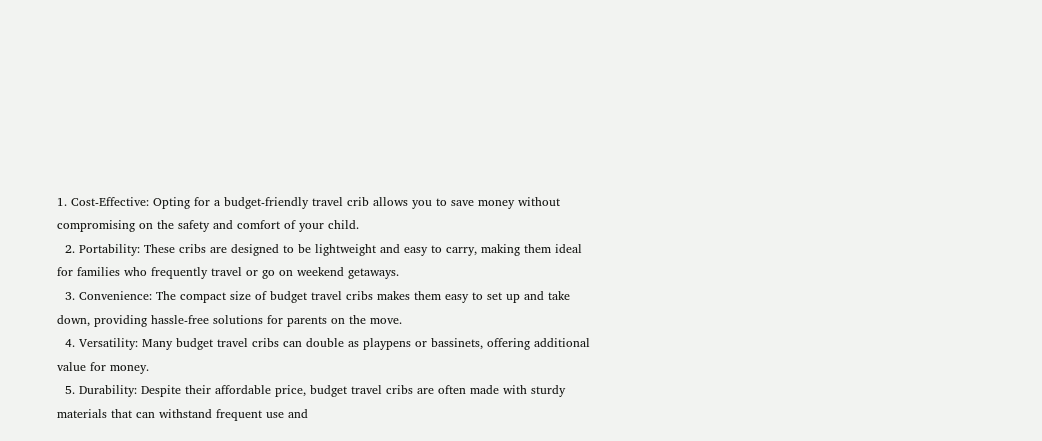1. Cost-Effective: Opting for a budget-friendly travel crib allows you to save money without compromising on the safety and comfort of your child.
  2. Portability: These cribs are designed to be lightweight and easy to carry, making them ideal for families who frequently travel or go on weekend getaways.
  3. Convenience: The compact size of budget travel cribs makes them easy to set up and take down, providing hassle-free solutions for parents on the move.
  4. Versatility: Many budget travel cribs can double as playpens or bassinets, offering additional value for money.
  5. Durability: Despite their affordable price, budget travel cribs are often made with sturdy materials that can withstand frequent use and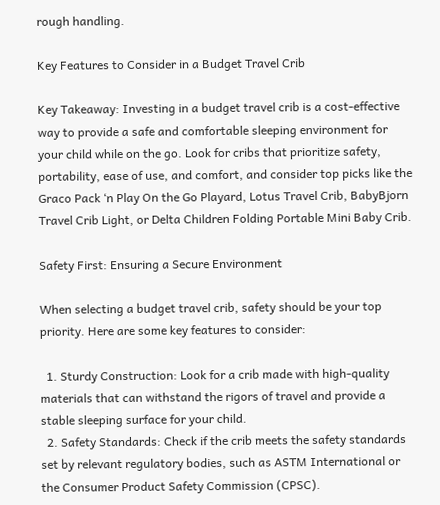rough handling.

Key Features to Consider in a Budget Travel Crib

Key Takeaway: Investing in a budget travel crib is a cost-effective way to provide a safe and comfortable sleeping environment for your child while on the go. Look for cribs that prioritize safety, portability, ease of use, and comfort, and consider top picks like the Graco Pack ‘n Play On the Go Playard, Lotus Travel Crib, BabyBjorn Travel Crib Light, or Delta Children Folding Portable Mini Baby Crib.

Safety First: Ensuring a Secure Environment

When selecting a budget travel crib, safety should be your top priority. Here are some key features to consider:

  1. Sturdy Construction: Look for a crib made with high-quality materials that can withstand the rigors of travel and provide a stable sleeping surface for your child.
  2. Safety Standards: Check if the crib meets the safety standards set by relevant regulatory bodies, such as ASTM International or the Consumer Product Safety Commission (CPSC).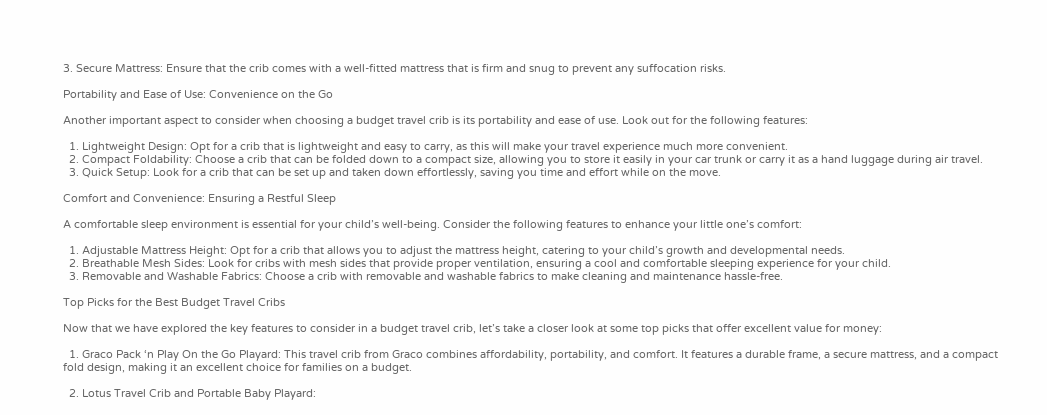3. Secure Mattress: Ensure that the crib comes with a well-fitted mattress that is firm and snug to prevent any suffocation risks.

Portability and Ease of Use: Convenience on the Go

Another important aspect to consider when choosing a budget travel crib is its portability and ease of use. Look out for the following features:

  1. Lightweight Design: Opt for a crib that is lightweight and easy to carry, as this will make your travel experience much more convenient.
  2. Compact Foldability: Choose a crib that can be folded down to a compact size, allowing you to store it easily in your car trunk or carry it as a hand luggage during air travel.
  3. Quick Setup: Look for a crib that can be set up and taken down effortlessly, saving you time and effort while on the move.

Comfort and Convenience: Ensuring a Restful Sleep

A comfortable sleep environment is essential for your child’s well-being. Consider the following features to enhance your little one’s comfort:

  1. Adjustable Mattress Height: Opt for a crib that allows you to adjust the mattress height, catering to your child’s growth and developmental needs.
  2. Breathable Mesh Sides: Look for cribs with mesh sides that provide proper ventilation, ensuring a cool and comfortable sleeping experience for your child.
  3. Removable and Washable Fabrics: Choose a crib with removable and washable fabrics to make cleaning and maintenance hassle-free.

Top Picks for the Best Budget Travel Cribs

Now that we have explored the key features to consider in a budget travel crib, let’s take a closer look at some top picks that offer excellent value for money:

  1. Graco Pack ‘n Play On the Go Playard: This travel crib from Graco combines affordability, portability, and comfort. It features a durable frame, a secure mattress, and a compact fold design, making it an excellent choice for families on a budget.

  2. Lotus Travel Crib and Portable Baby Playard: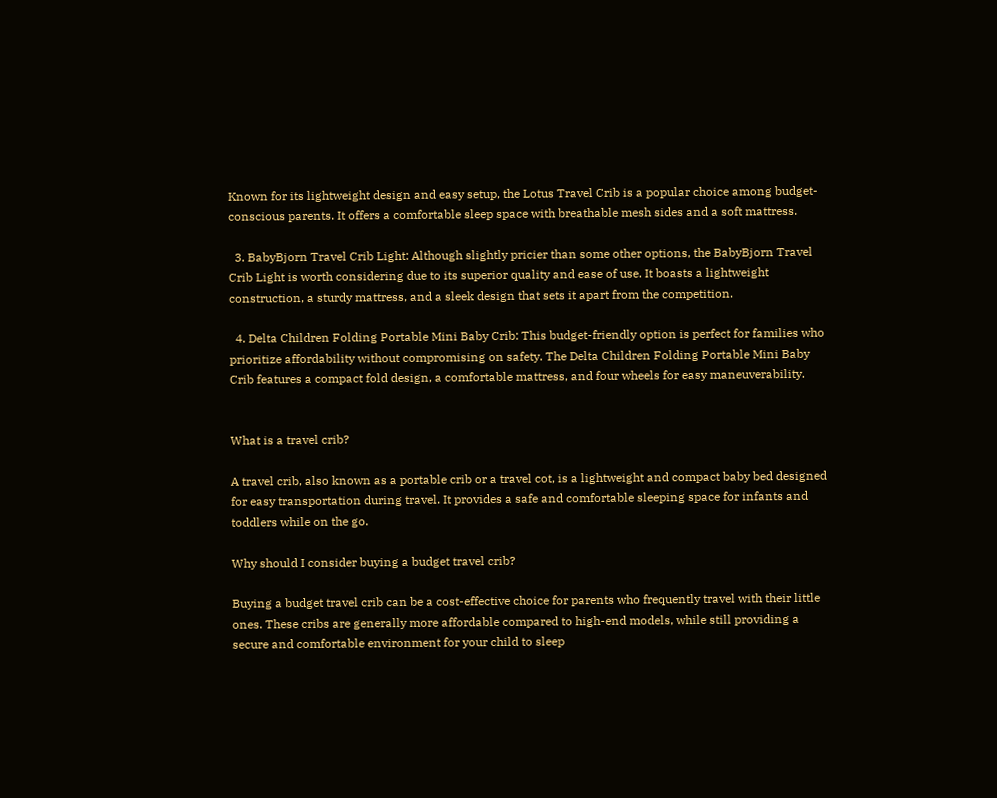Known for its lightweight design and easy setup, the Lotus Travel Crib is a popular choice among budget-conscious parents. It offers a comfortable sleep space with breathable mesh sides and a soft mattress.

  3. BabyBjorn Travel Crib Light: Although slightly pricier than some other options, the BabyBjorn Travel Crib Light is worth considering due to its superior quality and ease of use. It boasts a lightweight construction, a sturdy mattress, and a sleek design that sets it apart from the competition.

  4. Delta Children Folding Portable Mini Baby Crib: This budget-friendly option is perfect for families who prioritize affordability without compromising on safety. The Delta Children Folding Portable Mini Baby Crib features a compact fold design, a comfortable mattress, and four wheels for easy maneuverability.


What is a travel crib?

A travel crib, also known as a portable crib or a travel cot, is a lightweight and compact baby bed designed for easy transportation during travel. It provides a safe and comfortable sleeping space for infants and toddlers while on the go.

Why should I consider buying a budget travel crib?

Buying a budget travel crib can be a cost-effective choice for parents who frequently travel with their little ones. These cribs are generally more affordable compared to high-end models, while still providing a secure and comfortable environment for your child to sleep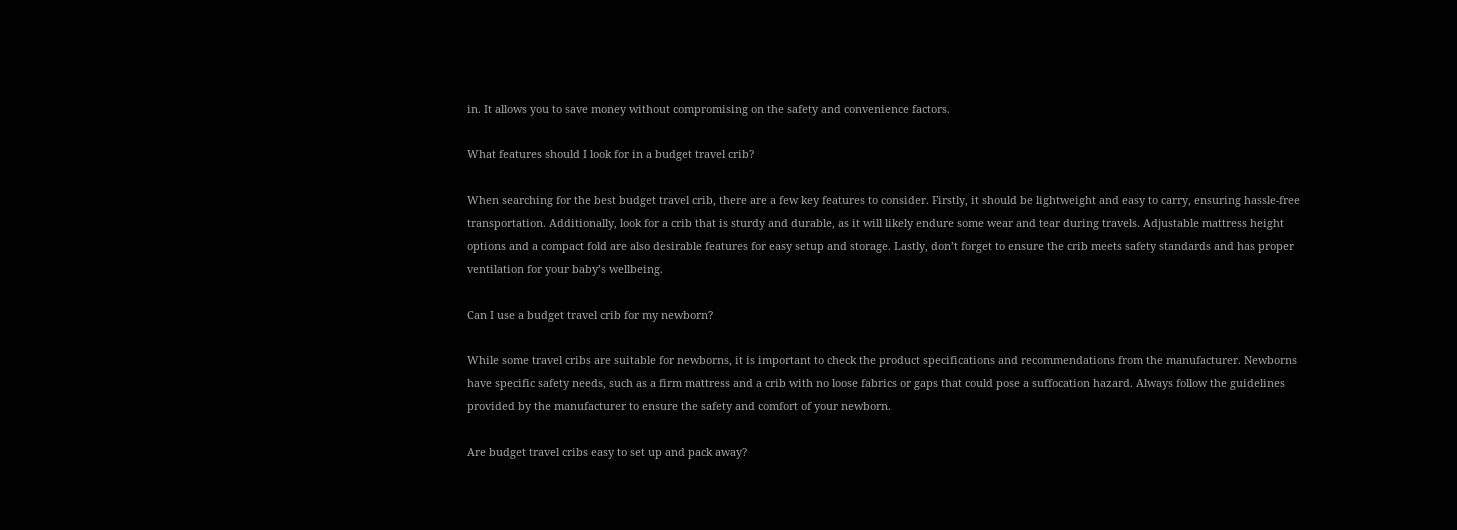in. It allows you to save money without compromising on the safety and convenience factors.

What features should I look for in a budget travel crib?

When searching for the best budget travel crib, there are a few key features to consider. Firstly, it should be lightweight and easy to carry, ensuring hassle-free transportation. Additionally, look for a crib that is sturdy and durable, as it will likely endure some wear and tear during travels. Adjustable mattress height options and a compact fold are also desirable features for easy setup and storage. Lastly, don’t forget to ensure the crib meets safety standards and has proper ventilation for your baby’s wellbeing.

Can I use a budget travel crib for my newborn?

While some travel cribs are suitable for newborns, it is important to check the product specifications and recommendations from the manufacturer. Newborns have specific safety needs, such as a firm mattress and a crib with no loose fabrics or gaps that could pose a suffocation hazard. Always follow the guidelines provided by the manufacturer to ensure the safety and comfort of your newborn.

Are budget travel cribs easy to set up and pack away?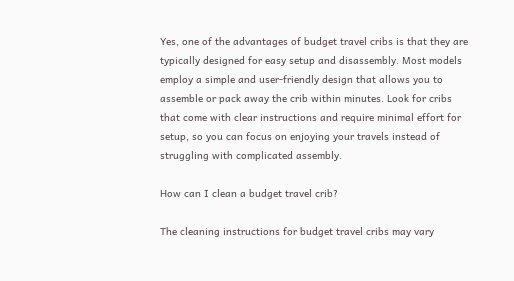Yes, one of the advantages of budget travel cribs is that they are typically designed for easy setup and disassembly. Most models employ a simple and user-friendly design that allows you to assemble or pack away the crib within minutes. Look for cribs that come with clear instructions and require minimal effort for setup, so you can focus on enjoying your travels instead of struggling with complicated assembly.

How can I clean a budget travel crib?

The cleaning instructions for budget travel cribs may vary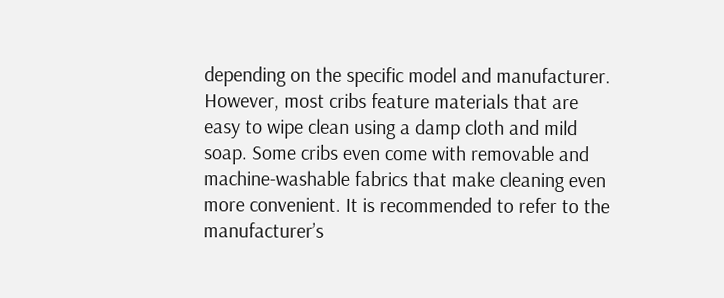depending on the specific model and manufacturer. However, most cribs feature materials that are easy to wipe clean using a damp cloth and mild soap. Some cribs even come with removable and machine-washable fabrics that make cleaning even more convenient. It is recommended to refer to the manufacturer’s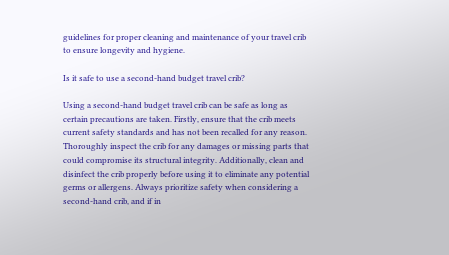guidelines for proper cleaning and maintenance of your travel crib to ensure longevity and hygiene.

Is it safe to use a second-hand budget travel crib?

Using a second-hand budget travel crib can be safe as long as certain precautions are taken. Firstly, ensure that the crib meets current safety standards and has not been recalled for any reason. Thoroughly inspect the crib for any damages or missing parts that could compromise its structural integrity. Additionally, clean and disinfect the crib properly before using it to eliminate any potential germs or allergens. Always prioritize safety when considering a second-hand crib, and if in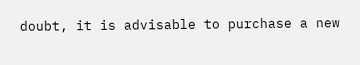doubt, it is advisable to purchase a new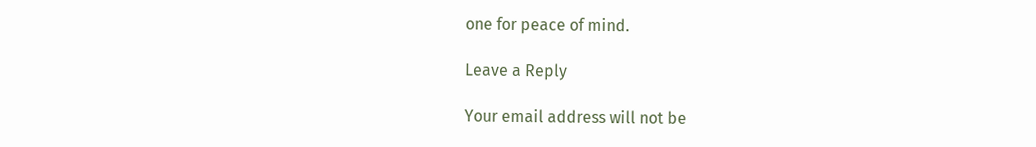one for peace of mind.

Leave a Reply

Your email address will not be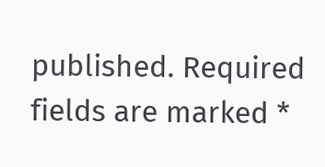published. Required fields are marked *